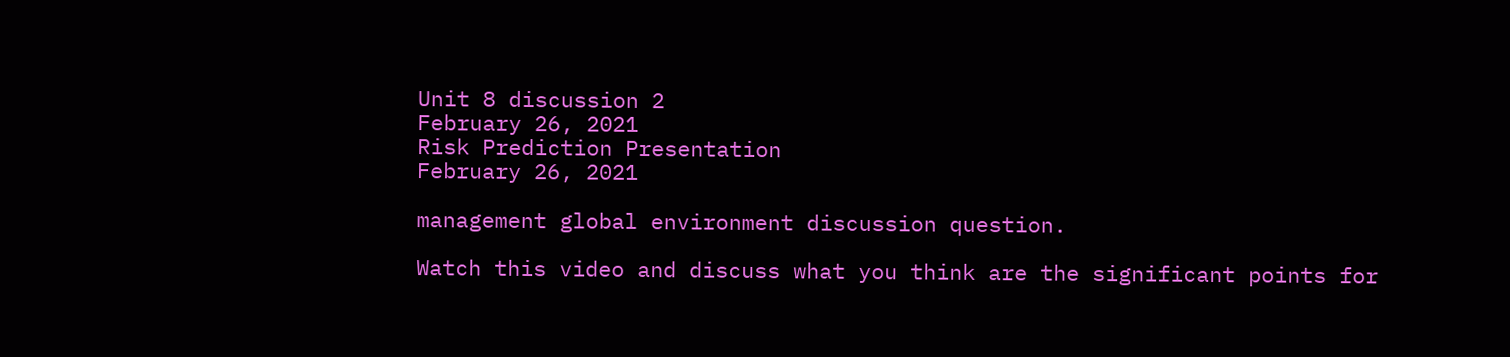Unit 8 discussion 2
February 26, 2021
Risk Prediction Presentation
February 26, 2021

management global environment discussion question.

Watch this video and discuss what you think are the significant points for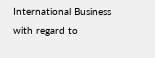International Business with regard to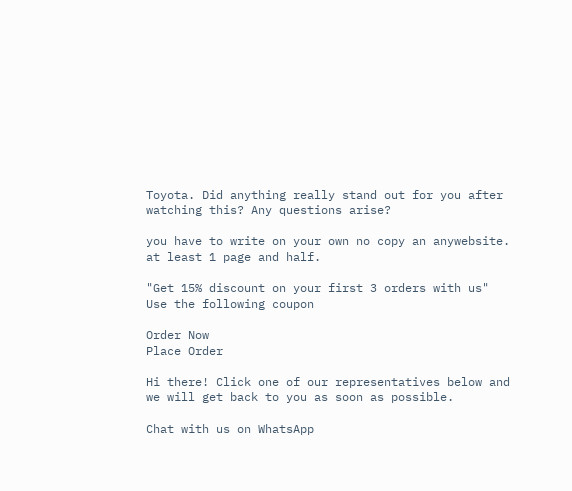Toyota. Did anything really stand out for you after watching this? Any questions arise?

you have to write on your own no copy an anywebsite. at least 1 page and half.

"Get 15% discount on your first 3 orders with us"
Use the following coupon

Order Now
Place Order

Hi there! Click one of our representatives below and we will get back to you as soon as possible.

Chat with us on WhatsApp